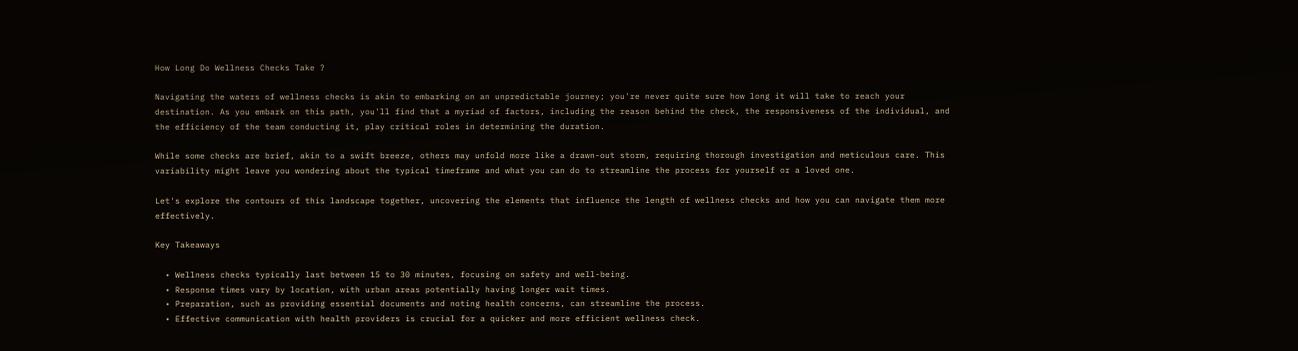How Long Do Wellness Checks Take ?

Navigating the waters of wellness checks is akin to embarking on an unpredictable journey; you're never quite sure how long it will take to reach your destination. As you embark on this path, you'll find that a myriad of factors, including the reason behind the check, the responsiveness of the individual, and the efficiency of the team conducting it, play critical roles in determining the duration.

While some checks are brief, akin to a swift breeze, others may unfold more like a drawn-out storm, requiring thorough investigation and meticulous care. This variability might leave you wondering about the typical timeframe and what you can do to streamline the process for yourself or a loved one.

Let's explore the contours of this landscape together, uncovering the elements that influence the length of wellness checks and how you can navigate them more effectively.

Key Takeaways

  • Wellness checks typically last between 15 to 30 minutes, focusing on safety and well-being.
  • Response times vary by location, with urban areas potentially having longer wait times.
  • Preparation, such as providing essential documents and noting health concerns, can streamline the process.
  • Effective communication with health providers is crucial for a quicker and more efficient wellness check.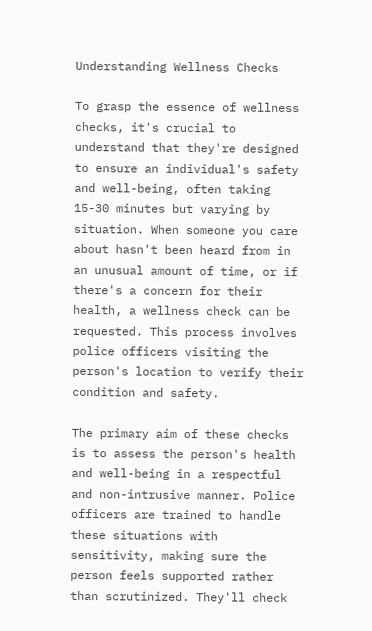Understanding Wellness Checks

To grasp the essence of wellness checks, it's crucial to understand that they're designed to ensure an individual's safety and well-being, often taking 15-30 minutes but varying by situation. When someone you care about hasn't been heard from in an unusual amount of time, or if there's a concern for their health, a wellness check can be requested. This process involves police officers visiting the person's location to verify their condition and safety.

The primary aim of these checks is to assess the person's health and well-being in a respectful and non-intrusive manner. Police officers are trained to handle these situations with sensitivity, making sure the person feels supported rather than scrutinized. They'll check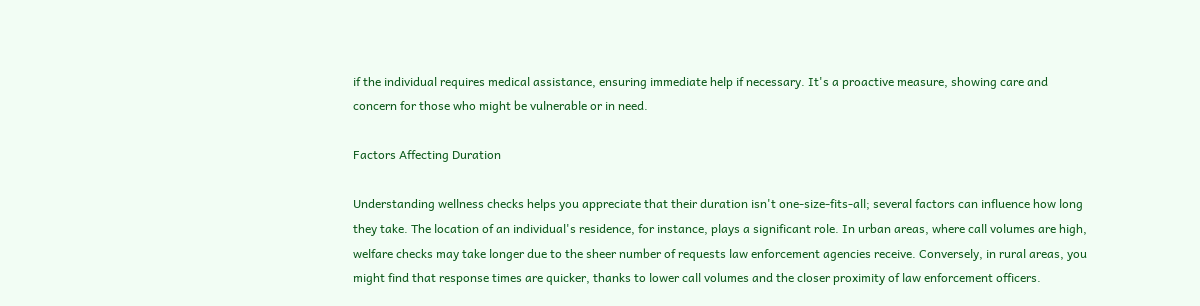if the individual requires medical assistance, ensuring immediate help if necessary. It's a proactive measure, showing care and concern for those who might be vulnerable or in need.

Factors Affecting Duration

Understanding wellness checks helps you appreciate that their duration isn't one-size-fits-all; several factors can influence how long they take. The location of an individual's residence, for instance, plays a significant role. In urban areas, where call volumes are high, welfare checks may take longer due to the sheer number of requests law enforcement agencies receive. Conversely, in rural areas, you might find that response times are quicker, thanks to lower call volumes and the closer proximity of law enforcement officers.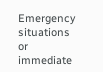Emergency situations or immediate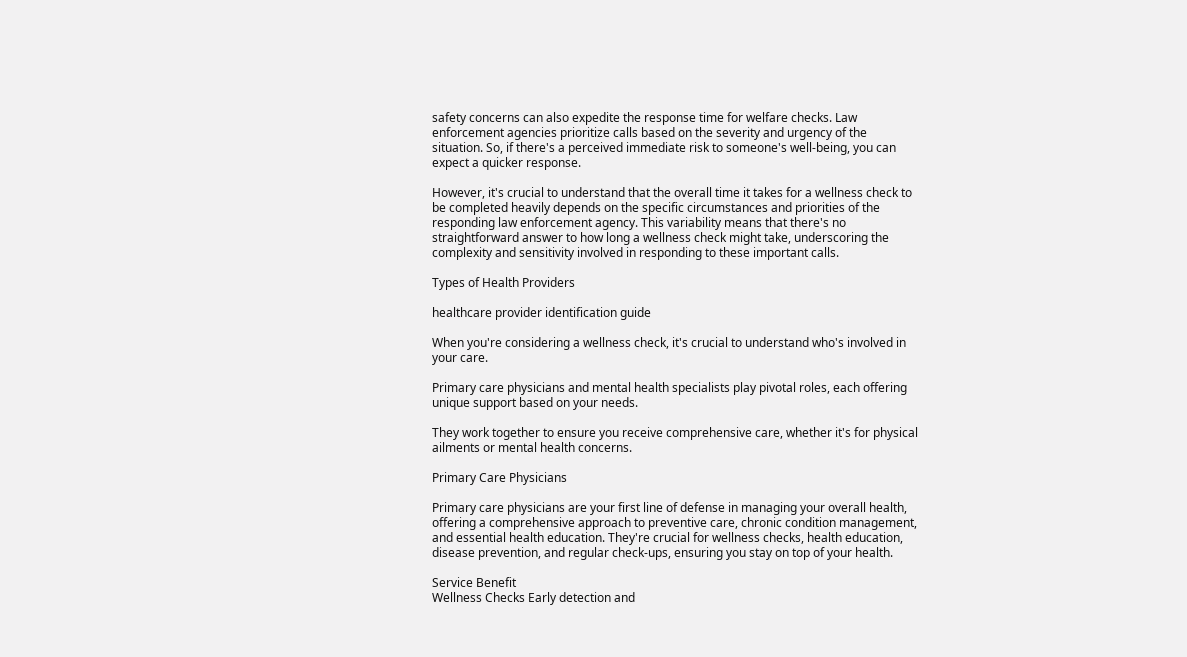safety concerns can also expedite the response time for welfare checks. Law enforcement agencies prioritize calls based on the severity and urgency of the situation. So, if there's a perceived immediate risk to someone's well-being, you can expect a quicker response.

However, it's crucial to understand that the overall time it takes for a wellness check to be completed heavily depends on the specific circumstances and priorities of the responding law enforcement agency. This variability means that there's no straightforward answer to how long a wellness check might take, underscoring the complexity and sensitivity involved in responding to these important calls.

Types of Health Providers

healthcare provider identification guide

When you're considering a wellness check, it's crucial to understand who's involved in your care.

Primary care physicians and mental health specialists play pivotal roles, each offering unique support based on your needs.

They work together to ensure you receive comprehensive care, whether it's for physical ailments or mental health concerns.

Primary Care Physicians

Primary care physicians are your first line of defense in managing your overall health, offering a comprehensive approach to preventive care, chronic condition management, and essential health education. They're crucial for wellness checks, health education, disease prevention, and regular check-ups, ensuring you stay on top of your health.

Service Benefit
Wellness Checks Early detection and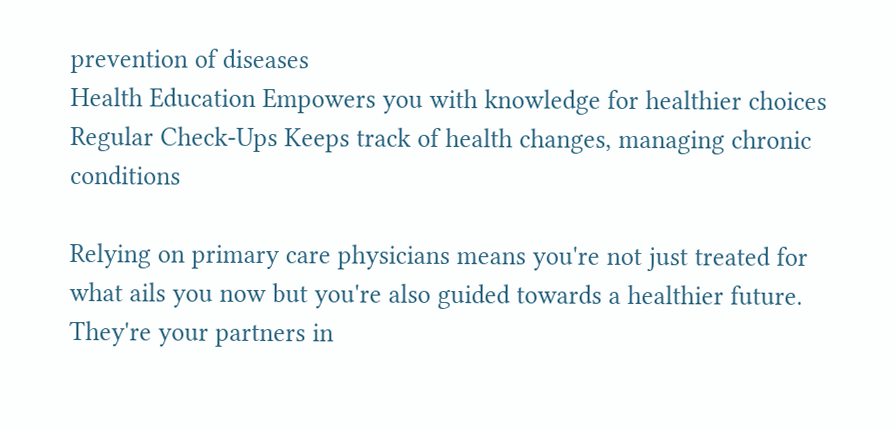prevention of diseases
Health Education Empowers you with knowledge for healthier choices
Regular Check-Ups Keeps track of health changes, managing chronic conditions

Relying on primary care physicians means you're not just treated for what ails you now but you're also guided towards a healthier future. They're your partners in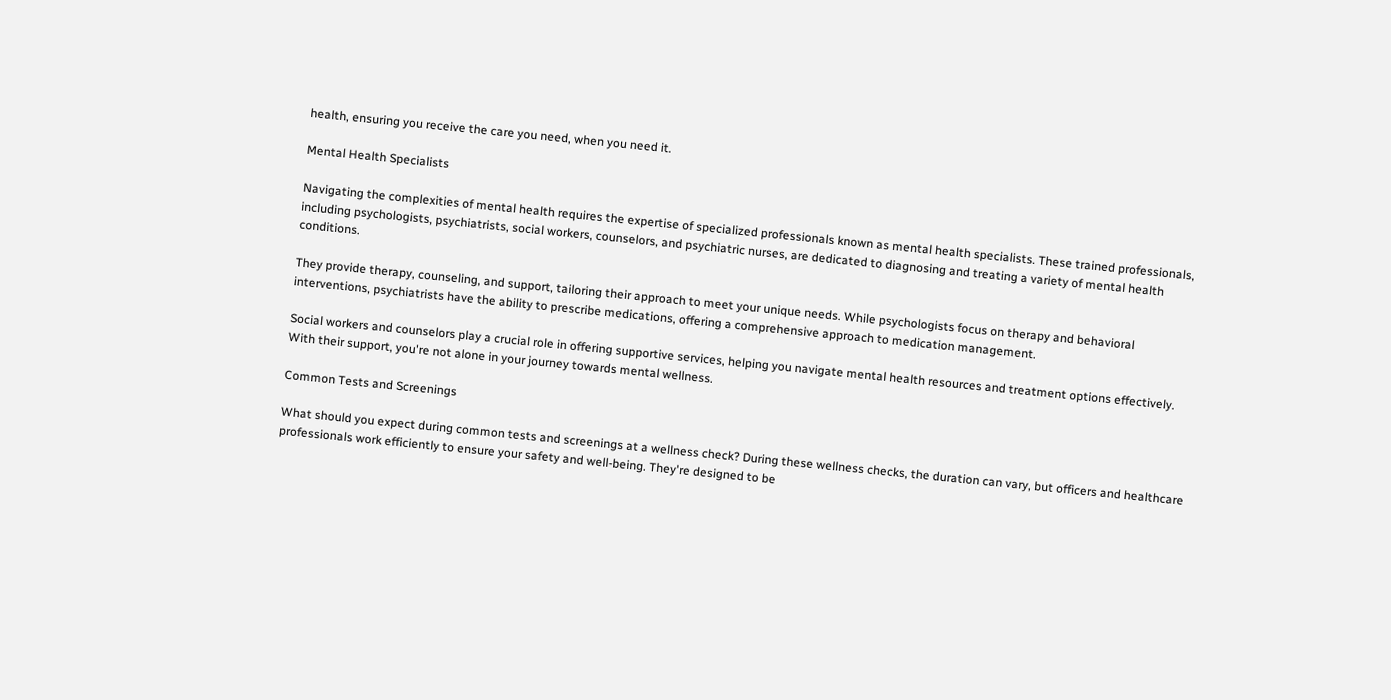health, ensuring you receive the care you need, when you need it.

Mental Health Specialists

Navigating the complexities of mental health requires the expertise of specialized professionals known as mental health specialists. These trained professionals, including psychologists, psychiatrists, social workers, counselors, and psychiatric nurses, are dedicated to diagnosing and treating a variety of mental health conditions.

They provide therapy, counseling, and support, tailoring their approach to meet your unique needs. While psychologists focus on therapy and behavioral interventions, psychiatrists have the ability to prescribe medications, offering a comprehensive approach to medication management.

Social workers and counselors play a crucial role in offering supportive services, helping you navigate mental health resources and treatment options effectively. With their support, you're not alone in your journey towards mental wellness.

Common Tests and Screenings

What should you expect during common tests and screenings at a wellness check? During these wellness checks, the duration can vary, but officers and healthcare professionals work efficiently to ensure your safety and well-being. They're designed to be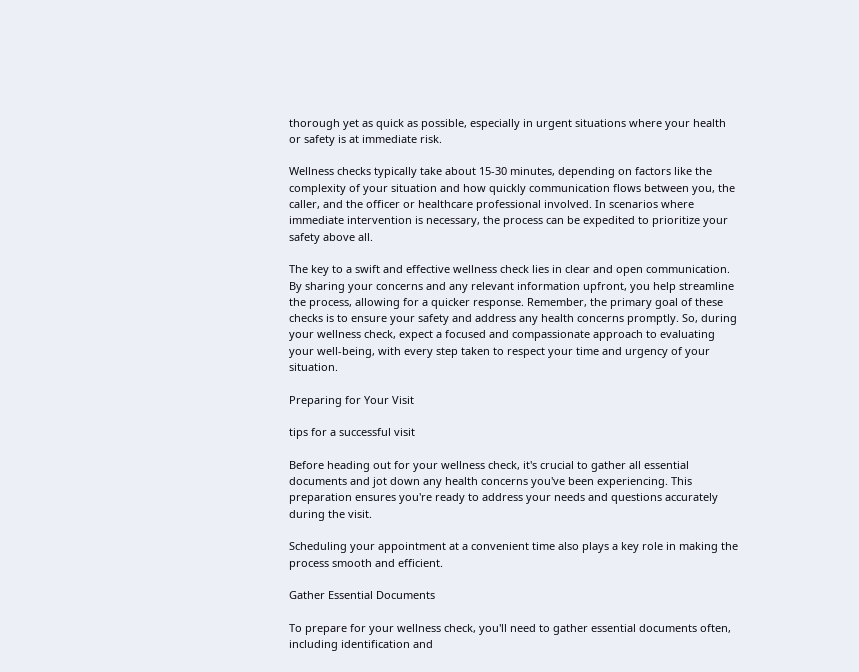thorough yet as quick as possible, especially in urgent situations where your health or safety is at immediate risk.

Wellness checks typically take about 15-30 minutes, depending on factors like the complexity of your situation and how quickly communication flows between you, the caller, and the officer or healthcare professional involved. In scenarios where immediate intervention is necessary, the process can be expedited to prioritize your safety above all.

The key to a swift and effective wellness check lies in clear and open communication. By sharing your concerns and any relevant information upfront, you help streamline the process, allowing for a quicker response. Remember, the primary goal of these checks is to ensure your safety and address any health concerns promptly. So, during your wellness check, expect a focused and compassionate approach to evaluating your well-being, with every step taken to respect your time and urgency of your situation.

Preparing for Your Visit

tips for a successful visit

Before heading out for your wellness check, it's crucial to gather all essential documents and jot down any health concerns you've been experiencing. This preparation ensures you're ready to address your needs and questions accurately during the visit.

Scheduling your appointment at a convenient time also plays a key role in making the process smooth and efficient.

Gather Essential Documents

To prepare for your wellness check, you'll need to gather essential documents often, including identification and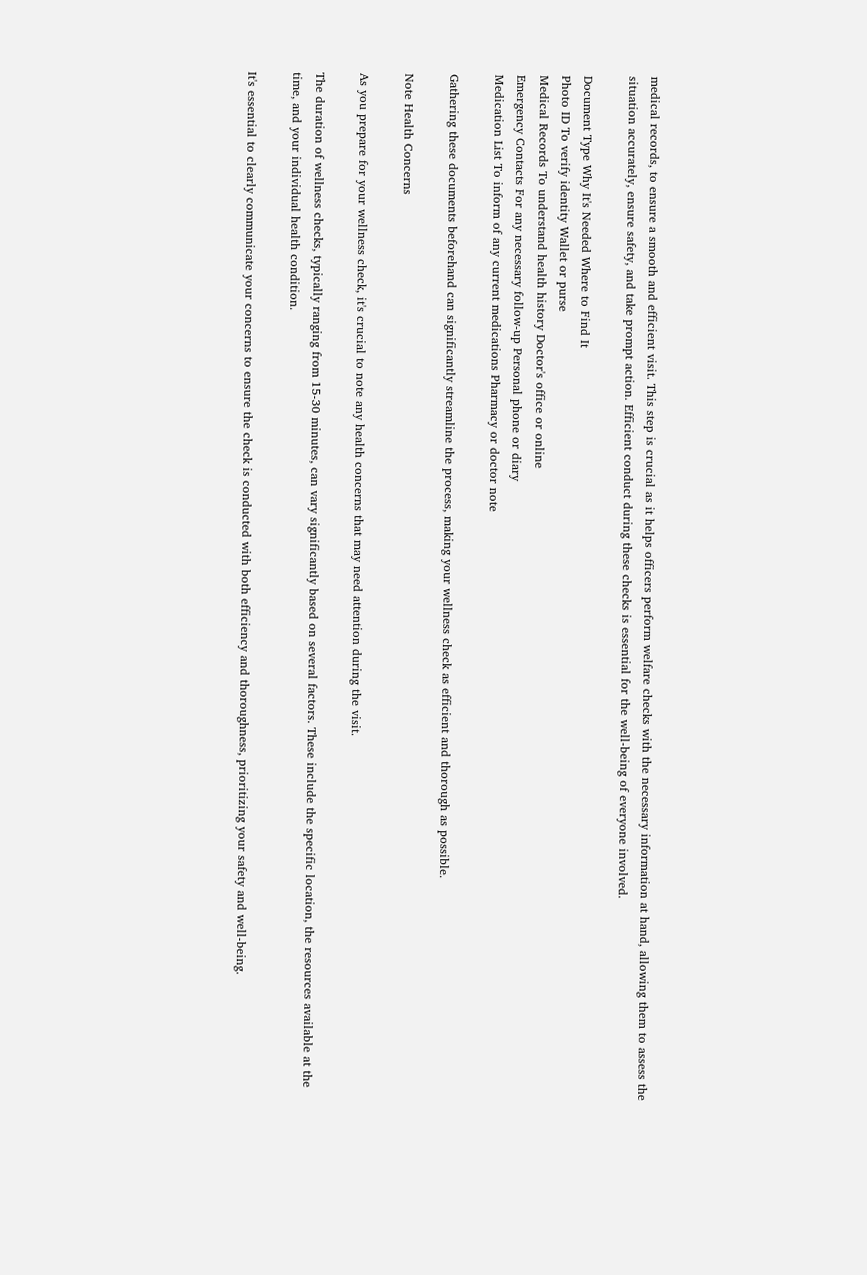medical records, to ensure a smooth and efficient visit. This step is crucial as it helps officers perform welfare checks with the necessary information at hand, allowing them to assess the situation accurately, ensure safety, and take prompt action. Efficient conduct during these checks is essential for the well-being of everyone involved.

Document Type Why It's Needed Where to Find It
Photo ID To verify identity Wallet or purse
Medical Records To understand health history Doctor's office or online
Emergency Contacts For any necessary follow-up Personal phone or diary
Medication List To inform of any current medications Pharmacy or doctor note

Gathering these documents beforehand can significantly streamline the process, making your wellness check as efficient and thorough as possible.

Note Health Concerns

As you prepare for your wellness check, it's crucial to note any health concerns that may need attention during the visit.

The duration of wellness checks, typically ranging from 15-30 minutes, can vary significantly based on several factors. These include the specific location, the resources available at the time, and your individual health condition.

It's essential to clearly communicate your concerns to ensure the check is conducted with both efficiency and thoroughness, prioritizing your safety and well-being.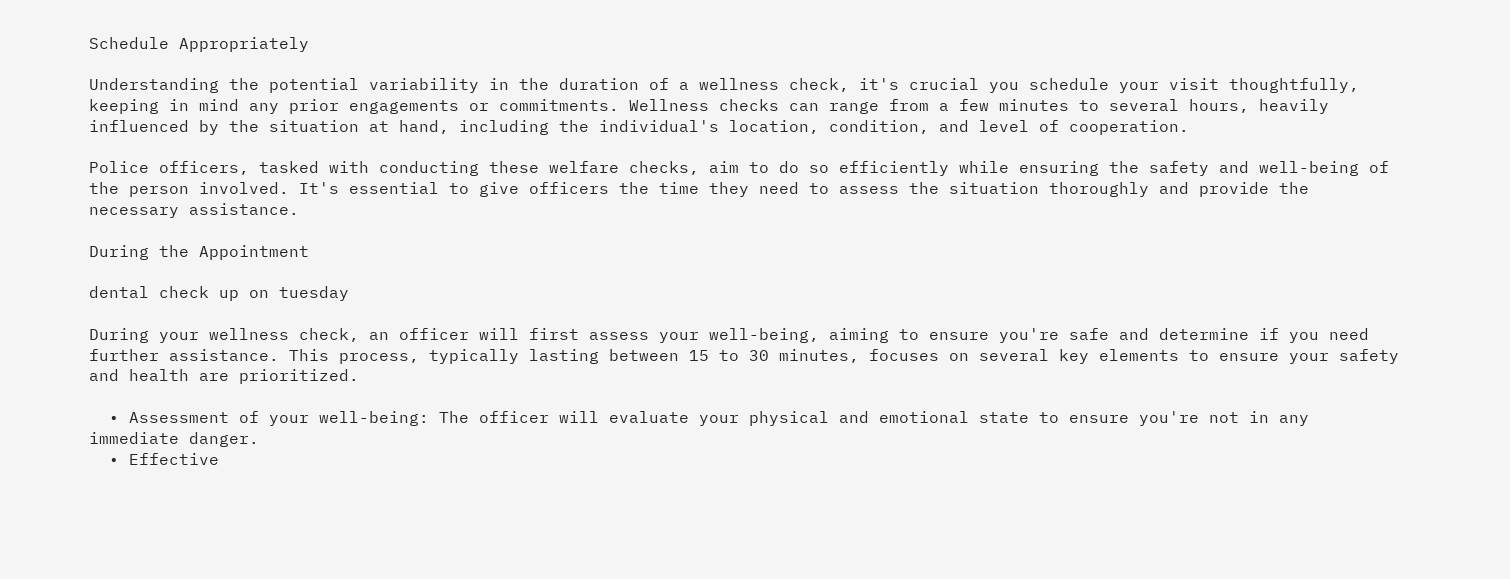Schedule Appropriately

Understanding the potential variability in the duration of a wellness check, it's crucial you schedule your visit thoughtfully, keeping in mind any prior engagements or commitments. Wellness checks can range from a few minutes to several hours, heavily influenced by the situation at hand, including the individual's location, condition, and level of cooperation.

Police officers, tasked with conducting these welfare checks, aim to do so efficiently while ensuring the safety and well-being of the person involved. It's essential to give officers the time they need to assess the situation thoroughly and provide the necessary assistance.

During the Appointment

dental check up on tuesday

During your wellness check, an officer will first assess your well-being, aiming to ensure you're safe and determine if you need further assistance. This process, typically lasting between 15 to 30 minutes, focuses on several key elements to ensure your safety and health are prioritized.

  • Assessment of your well-being: The officer will evaluate your physical and emotional state to ensure you're not in any immediate danger.
  • Effective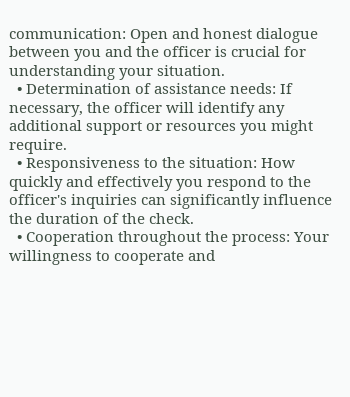communication: Open and honest dialogue between you and the officer is crucial for understanding your situation.
  • Determination of assistance needs: If necessary, the officer will identify any additional support or resources you might require.
  • Responsiveness to the situation: How quickly and effectively you respond to the officer's inquiries can significantly influence the duration of the check.
  • Cooperation throughout the process: Your willingness to cooperate and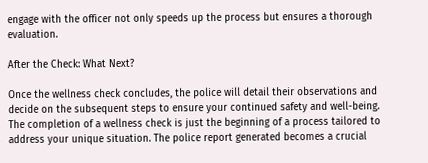engage with the officer not only speeds up the process but ensures a thorough evaluation.

After the Check: What Next?

Once the wellness check concludes, the police will detail their observations and decide on the subsequent steps to ensure your continued safety and well-being. The completion of a wellness check is just the beginning of a process tailored to address your unique situation. The police report generated becomes a crucial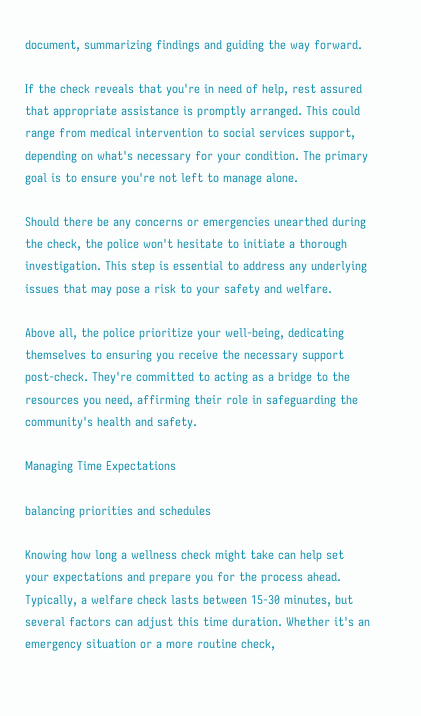document, summarizing findings and guiding the way forward.

If the check reveals that you're in need of help, rest assured that appropriate assistance is promptly arranged. This could range from medical intervention to social services support, depending on what's necessary for your condition. The primary goal is to ensure you're not left to manage alone.

Should there be any concerns or emergencies unearthed during the check, the police won't hesitate to initiate a thorough investigation. This step is essential to address any underlying issues that may pose a risk to your safety and welfare.

Above all, the police prioritize your well-being, dedicating themselves to ensuring you receive the necessary support post-check. They're committed to acting as a bridge to the resources you need, affirming their role in safeguarding the community's health and safety.

Managing Time Expectations

balancing priorities and schedules

Knowing how long a wellness check might take can help set your expectations and prepare you for the process ahead. Typically, a welfare check lasts between 15-30 minutes, but several factors can adjust this time duration. Whether it's an emergency situation or a more routine check,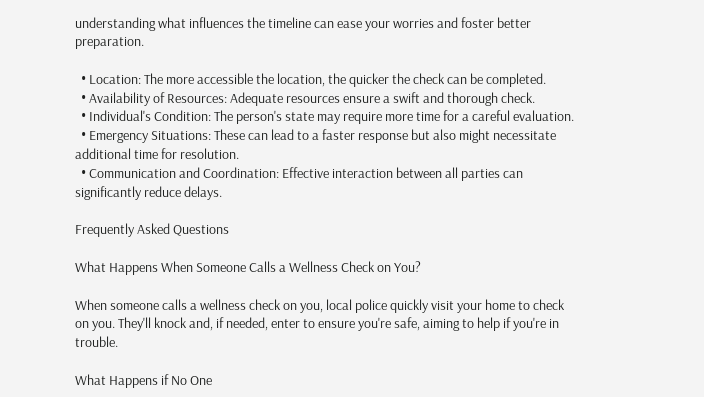understanding what influences the timeline can ease your worries and foster better preparation.

  • Location: The more accessible the location, the quicker the check can be completed.
  • Availability of Resources: Adequate resources ensure a swift and thorough check.
  • Individual's Condition: The person's state may require more time for a careful evaluation.
  • Emergency Situations: These can lead to a faster response but also might necessitate additional time for resolution.
  • Communication and Coordination: Effective interaction between all parties can significantly reduce delays.

Frequently Asked Questions

What Happens When Someone Calls a Wellness Check on You?

When someone calls a wellness check on you, local police quickly visit your home to check on you. They'll knock and, if needed, enter to ensure you're safe, aiming to help if you're in trouble.

What Happens if No One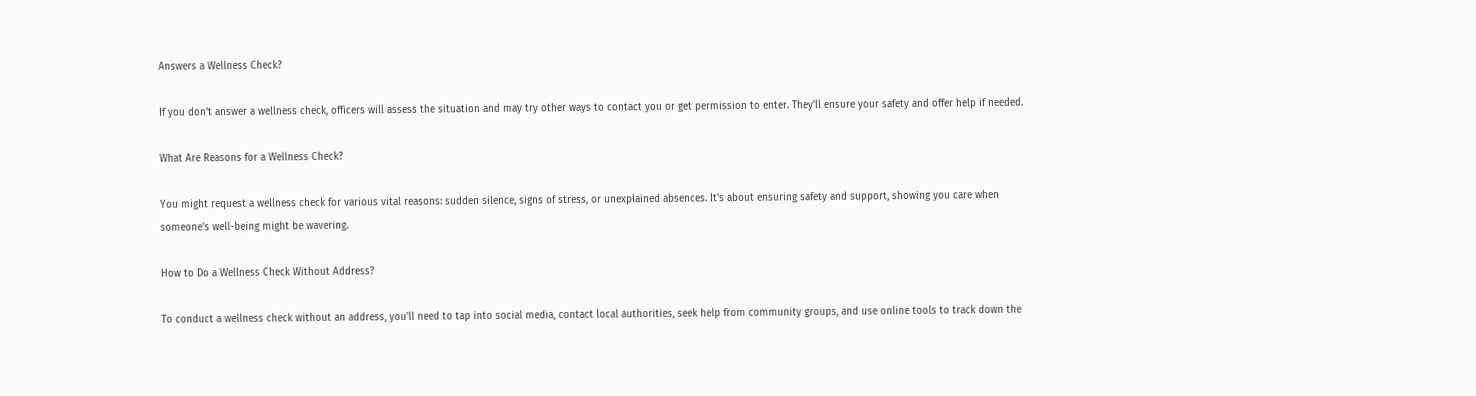Answers a Wellness Check?

If you don't answer a wellness check, officers will assess the situation and may try other ways to contact you or get permission to enter. They'll ensure your safety and offer help if needed.

What Are Reasons for a Wellness Check?

You might request a wellness check for various vital reasons: sudden silence, signs of stress, or unexplained absences. It's about ensuring safety and support, showing you care when someone's well-being might be wavering.

How to Do a Wellness Check Without Address?

To conduct a wellness check without an address, you'll need to tap into social media, contact local authorities, seek help from community groups, and use online tools to track down the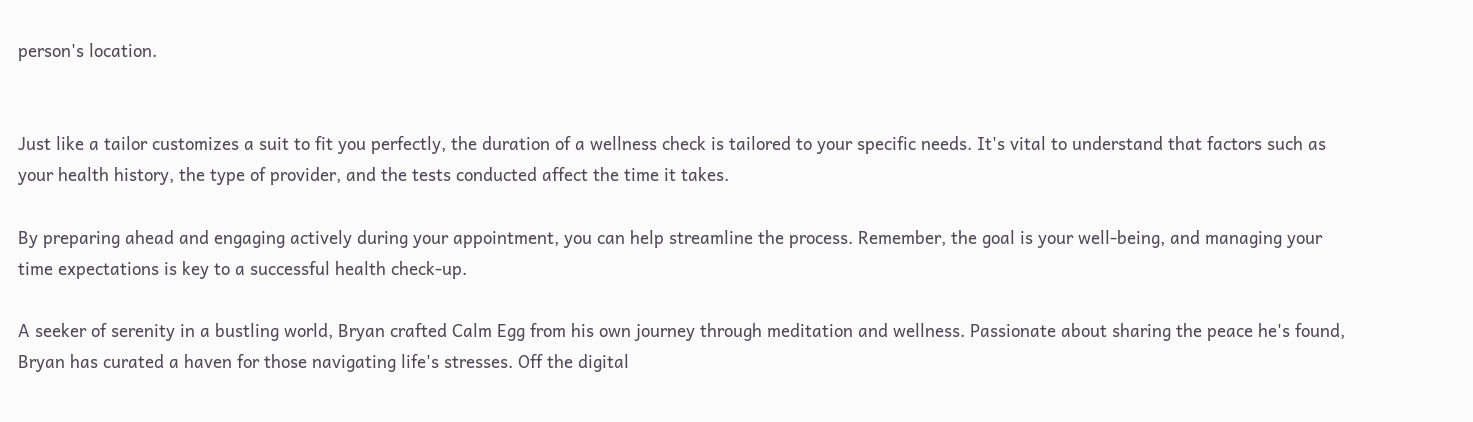person's location.


Just like a tailor customizes a suit to fit you perfectly, the duration of a wellness check is tailored to your specific needs. It's vital to understand that factors such as your health history, the type of provider, and the tests conducted affect the time it takes.

By preparing ahead and engaging actively during your appointment, you can help streamline the process. Remember, the goal is your well-being, and managing your time expectations is key to a successful health check-up.

A seeker of serenity in a bustling world, Bryan crafted Calm Egg from his own journey through meditation and wellness. Passionate about sharing the peace he's found, Bryan has curated a haven for those navigating life's stresses. Off the digital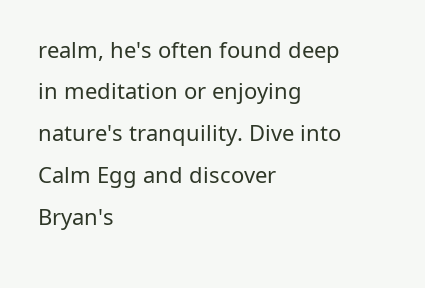realm, he's often found deep in meditation or enjoying nature's tranquility. Dive into Calm Egg and discover Bryan's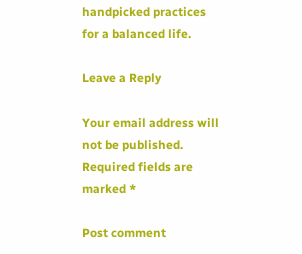handpicked practices for a balanced life.

Leave a Reply

Your email address will not be published. Required fields are marked *

Post comment